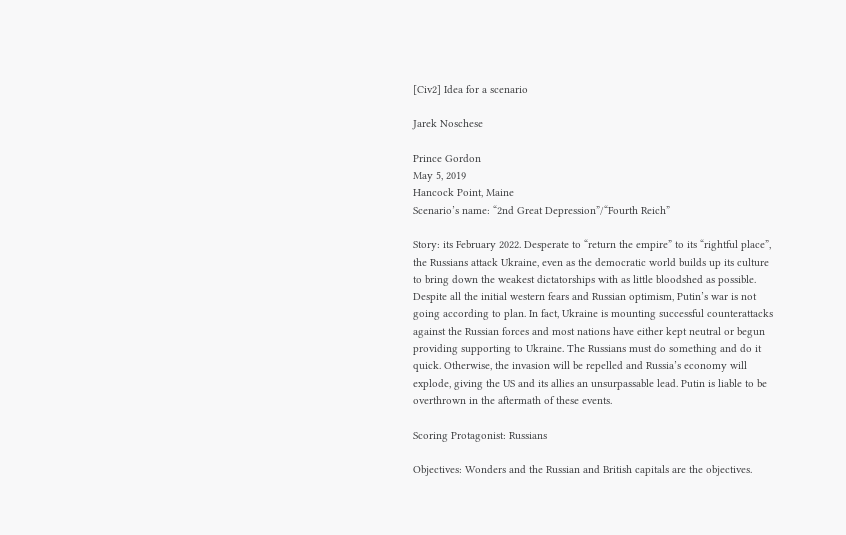[Civ2] Idea for a scenario

Jarek Noschese

Prince Gordon
May 5, 2019
Hancock Point, Maine
Scenario’s name: “2nd Great Depression”/“Fourth Reich”

Story: its February 2022. Desperate to “return the empire” to its “rightful place”, the Russians attack Ukraine, even as the democratic world builds up its culture to bring down the weakest dictatorships with as little bloodshed as possible. Despite all the initial western fears and Russian optimism, Putin’s war is not going according to plan. In fact, Ukraine is mounting successful counterattacks against the Russian forces and most nations have either kept neutral or begun providing supporting to Ukraine. The Russians must do something and do it quick. Otherwise, the invasion will be repelled and Russia’s economy will explode, giving the US and its allies an unsurpassable lead. Putin is liable to be overthrown in the aftermath of these events.

Scoring Protagonist: Russians

Objectives: Wonders and the Russian and British capitals are the objectives.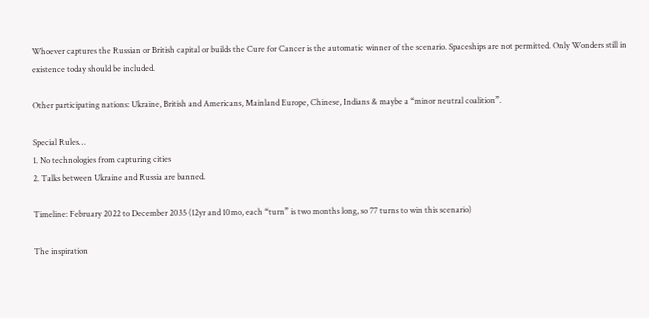Whoever captures the Russian or British capital or builds the Cure for Cancer is the automatic winner of the scenario. Spaceships are not permitted. Only Wonders still in existence today should be included.

Other participating nations: Ukraine, British and Americans, Mainland Europe, Chinese, Indians & maybe a “minor neutral coalition”.

Special Rules…
1. No technologies from capturing cities
2. Talks between Ukraine and Russia are banned.

Timeline: February 2022 to December 2035 (12yr and 10mo, each “turn” is two months long, so 77 turns to win this scenario)

The inspiration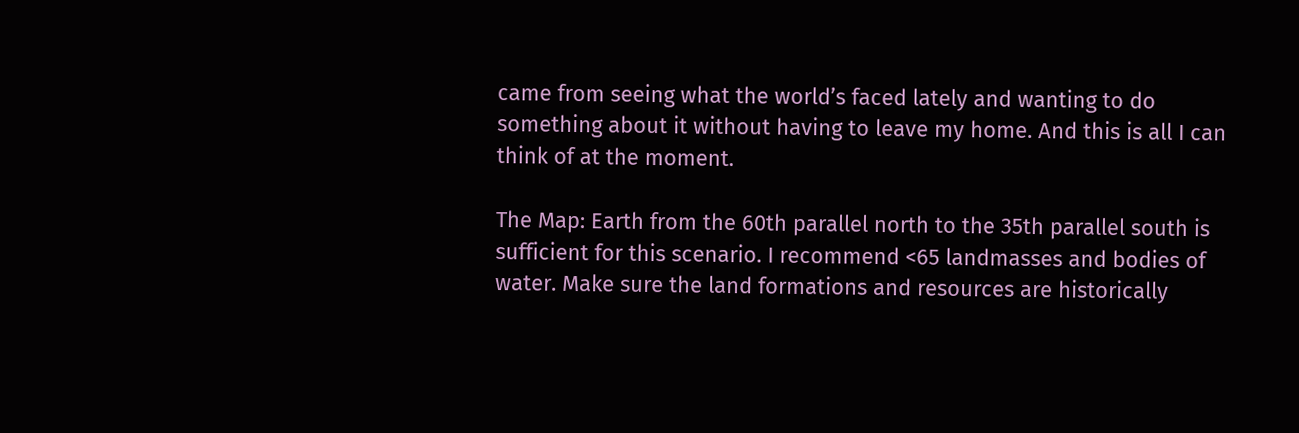came from seeing what the world’s faced lately and wanting to do something about it without having to leave my home. And this is all I can think of at the moment.

The Map: Earth from the 60th parallel north to the 35th parallel south is sufficient for this scenario. I recommend <65 landmasses and bodies of water. Make sure the land formations and resources are historically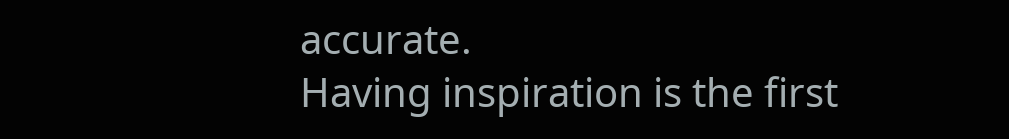accurate.
Having inspiration is the first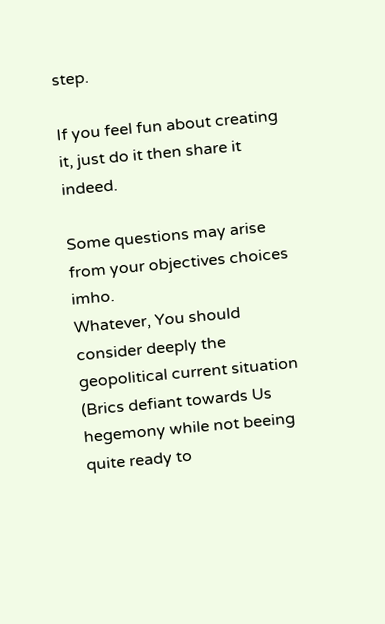step.

If you feel fun about creating it, just do it then share it indeed.

Some questions may arise from your objectives choices imho.
Whatever, You should consider deeply the geopolitical current situation (Brics defiant towards Us hegemony while not beeing quite ready to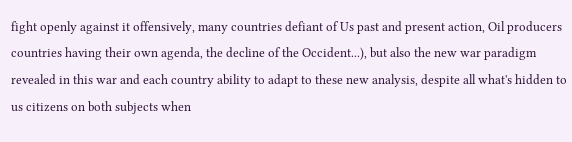fight openly against it offensively, many countries defiant of Us past and present action, Oil producers countries having their own agenda, the decline of the Occident...), but also the new war paradigm revealed in this war and each country ability to adapt to these new analysis, despite all what's hidden to us citizens on both subjects when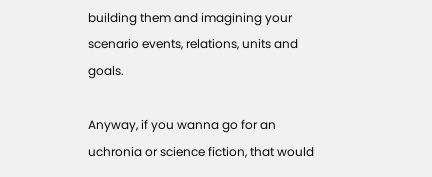building them and imagining your scenario events, relations, units and goals.

Anyway, if you wanna go for an uchronia or science fiction, that would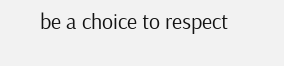be a choice to respect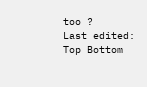too ?
Last edited:
Top Bottom